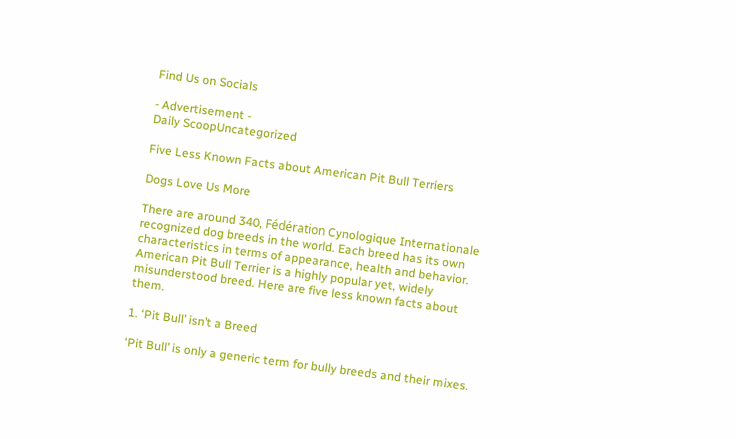Find Us on Socials

- Advertisement -
Daily ScoopUncategorized

Five Less Known Facts about American Pit Bull Terriers

Dogs Love Us More

There are around 340, Fédération Cynologique Internationale recognized dog breeds in the world. Each breed has its own characteristics in terms of appearance, health and behavior. American Pit Bull Terrier is a highly popular yet, widely misunderstood breed. Here are five less known facts about them.

1. ‘Pit Bull’ isn’t a Breed

‘Pit Bull’ is only a generic term for bully breeds and their mixes.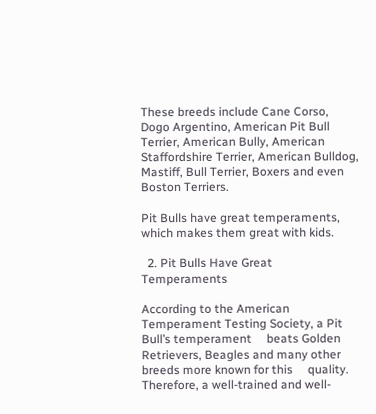These breeds include Cane Corso, Dogo Argentino, American Pit Bull Terrier, American Bully, American Staffordshire Terrier, American Bulldog, Mastiff, Bull Terrier, Boxers and even Boston Terriers.

Pit Bulls have great temperaments, which makes them great with kids.

  2. Pit Bulls Have Great Temperaments

According to the American Temperament Testing Society, a Pit Bull’s temperament     beats Golden Retrievers, Beagles and many other breeds more known for this     quality. Therefore, a well-trained and well-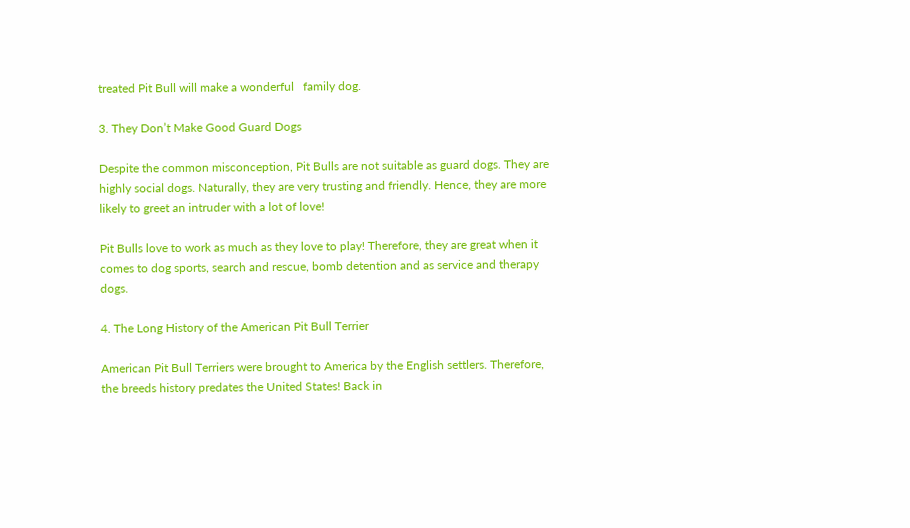treated Pit Bull will make a wonderful   family dog.

3. They Don’t Make Good Guard Dogs

Despite the common misconception, Pit Bulls are not suitable as guard dogs. They are highly social dogs. Naturally, they are very trusting and friendly. Hence, they are more likely to greet an intruder with a lot of love!

Pit Bulls love to work as much as they love to play! Therefore, they are great when it comes to dog sports, search and rescue, bomb detention and as service and therapy dogs.

4. The Long History of the American Pit Bull Terrier

American Pit Bull Terriers were brought to America by the English settlers. Therefore, the breeds history predates the United States! Back in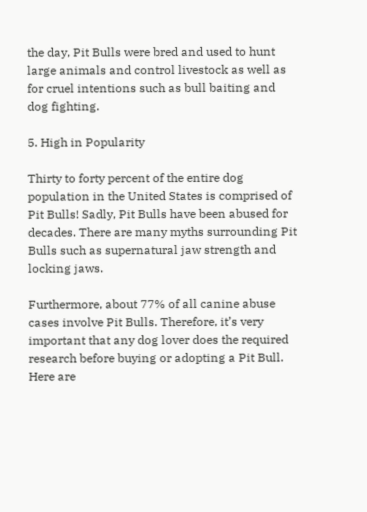the day, Pit Bulls were bred and used to hunt large animals and control livestock as well as for cruel intentions such as bull baiting and dog fighting.

5. High in Popularity

Thirty to forty percent of the entire dog population in the United States is comprised of Pit Bulls! Sadly, Pit Bulls have been abused for decades. There are many myths surrounding Pit Bulls such as supernatural jaw strength and locking jaws.

Furthermore, about 77% of all canine abuse cases involve Pit Bulls. Therefore, it’s very important that any dog lover does the required research before buying or adopting a Pit Bull. Here are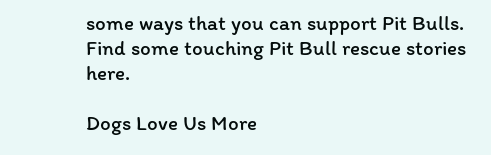some ways that you can support Pit Bulls. Find some touching Pit Bull rescue stories here.

Dogs Love Us More